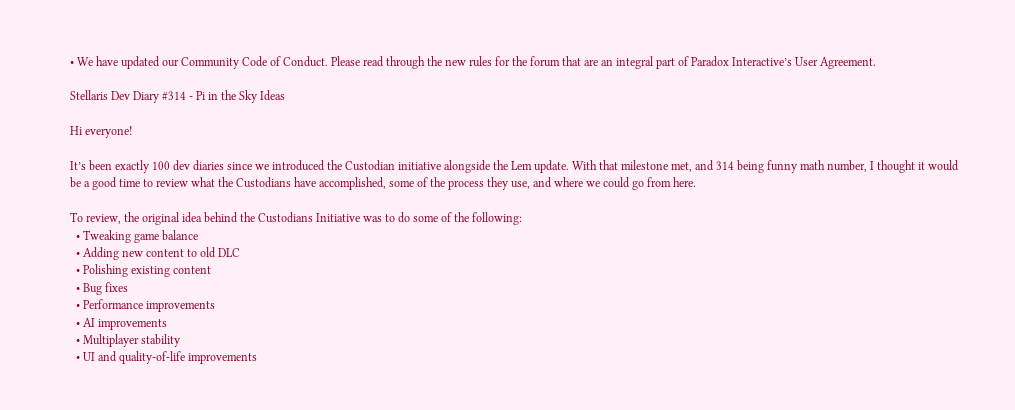• We have updated our Community Code of Conduct. Please read through the new rules for the forum that are an integral part of Paradox Interactive’s User Agreement.

Stellaris Dev Diary #314 - Pi in the Sky Ideas

Hi everyone!

It’s been exactly 100 dev diaries since we introduced the Custodian initiative alongside the Lem update. With that milestone met, and 314 being funny math number, I thought it would be a good time to review what the Custodians have accomplished, some of the process they use, and where we could go from here.

To review, the original idea behind the Custodians Initiative was to do some of the following:
  • Tweaking game balance
  • Adding new content to old DLC
  • Polishing existing content
  • Bug fixes
  • Performance improvements
  • AI improvements
  • Multiplayer stability
  • UI and quality-of-life improvements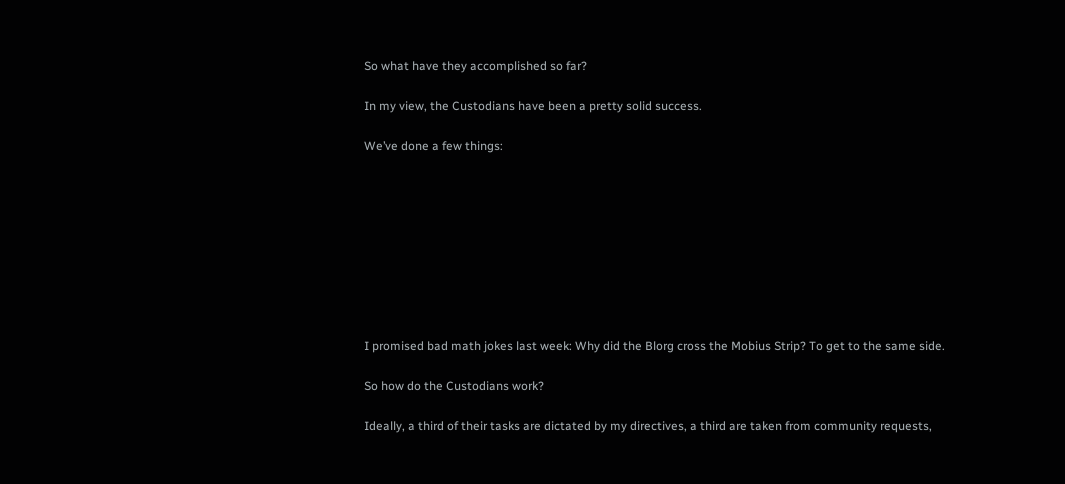So what have they accomplished so far?

In my view, the Custodians have been a pretty solid success.

We’ve done a few things:









I promised bad math jokes last week: Why did the Blorg cross the Mobius Strip? To get to the same side.

So how do the Custodians work?

Ideally, a third of their tasks are dictated by my directives, a third are taken from community requests,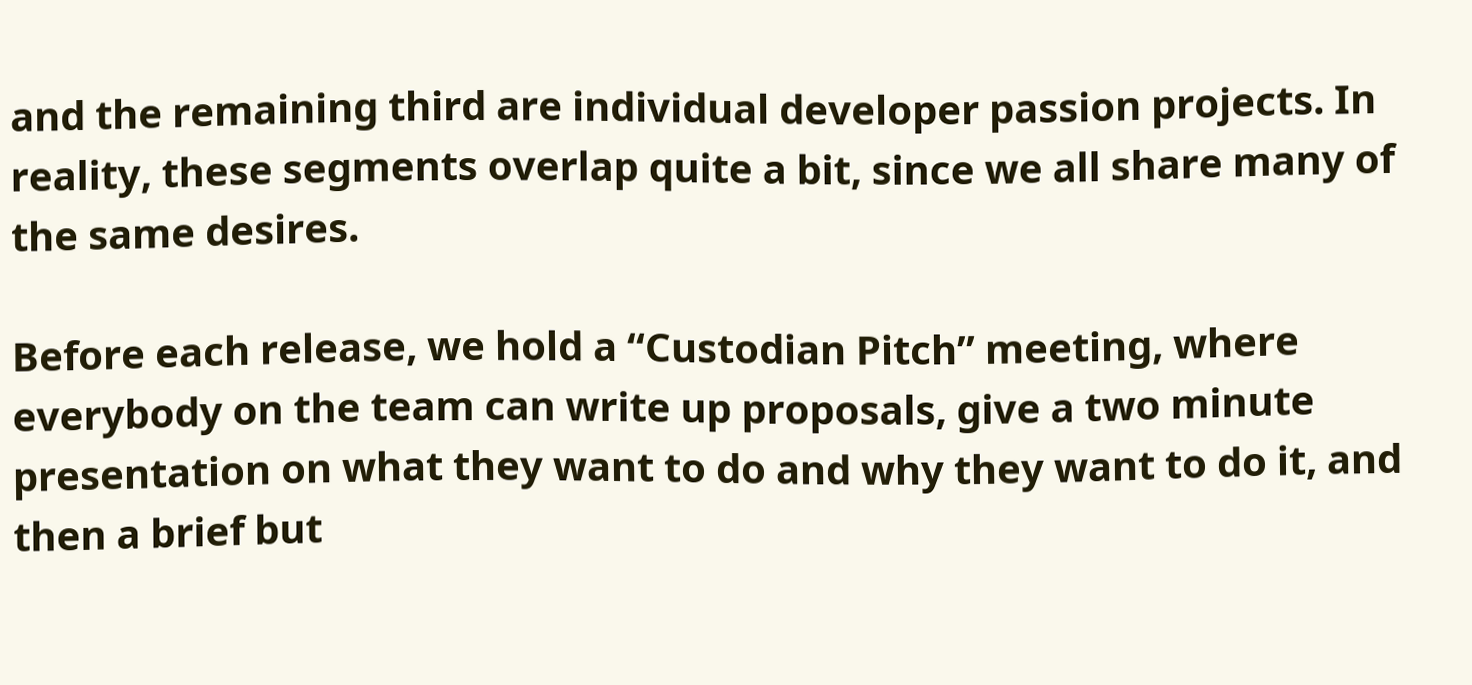and the remaining third are individual developer passion projects. In reality, these segments overlap quite a bit, since we all share many of the same desires.

Before each release, we hold a “Custodian Pitch” meeting, where everybody on the team can write up proposals, give a two minute presentation on what they want to do and why they want to do it, and then a brief but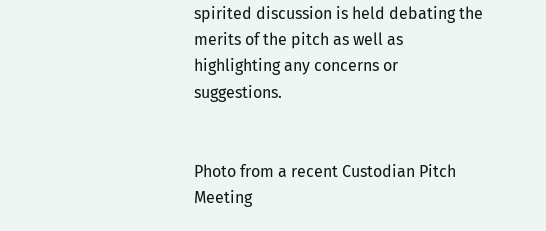spirited discussion is held debating the merits of the pitch as well as highlighting any concerns or suggestions.


Photo from a recent Custodian Pitch Meeting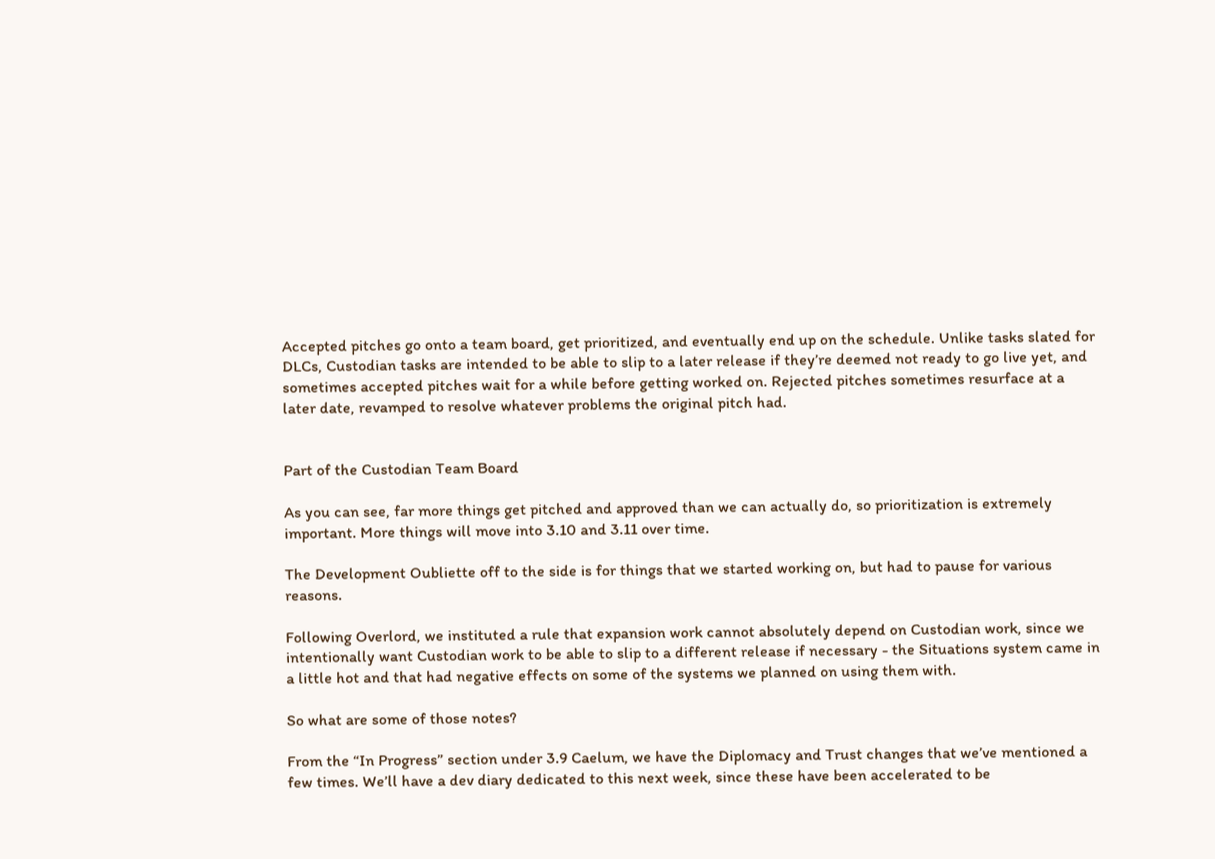Accepted pitches go onto a team board, get prioritized, and eventually end up on the schedule. Unlike tasks slated for DLCs, Custodian tasks are intended to be able to slip to a later release if they’re deemed not ready to go live yet, and sometimes accepted pitches wait for a while before getting worked on. Rejected pitches sometimes resurface at a later date, revamped to resolve whatever problems the original pitch had.


Part of the Custodian Team Board

As you can see, far more things get pitched and approved than we can actually do, so prioritization is extremely important. More things will move into 3.10 and 3.11 over time.

The Development Oubliette off to the side is for things that we started working on, but had to pause for various reasons.

Following Overlord, we instituted a rule that expansion work cannot absolutely depend on Custodian work, since we intentionally want Custodian work to be able to slip to a different release if necessary - the Situations system came in a little hot and that had negative effects on some of the systems we planned on using them with.

So what are some of those notes?

From the “In Progress” section under 3.9 Caelum, we have the Diplomacy and Trust changes that we’ve mentioned a few times. We’ll have a dev diary dedicated to this next week, since these have been accelerated to be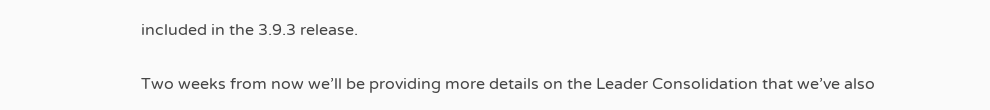included in the 3.9.3 release.

Two weeks from now we’ll be providing more details on the Leader Consolidation that we’ve also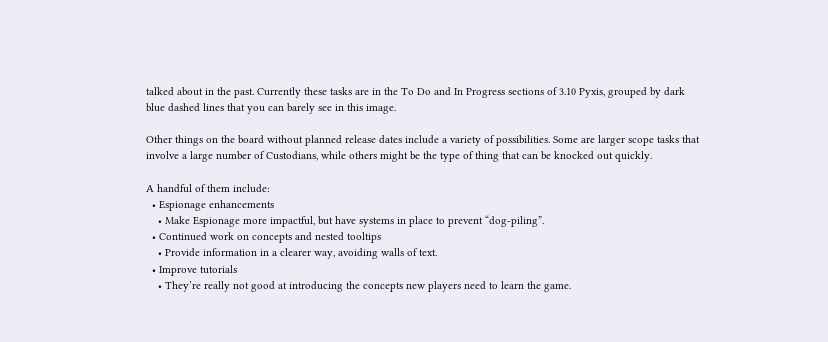talked about in the past. Currently these tasks are in the To Do and In Progress sections of 3.10 Pyxis, grouped by dark blue dashed lines that you can barely see in this image.

Other things on the board without planned release dates include a variety of possibilities. Some are larger scope tasks that involve a large number of Custodians, while others might be the type of thing that can be knocked out quickly.

A handful of them include:
  • Espionage enhancements
    • Make Espionage more impactful, but have systems in place to prevent “dog-piling”.
  • Continued work on concepts and nested tooltips
    • Provide information in a clearer way, avoiding walls of text.
  • Improve tutorials
    • They’re really not good at introducing the concepts new players need to learn the game.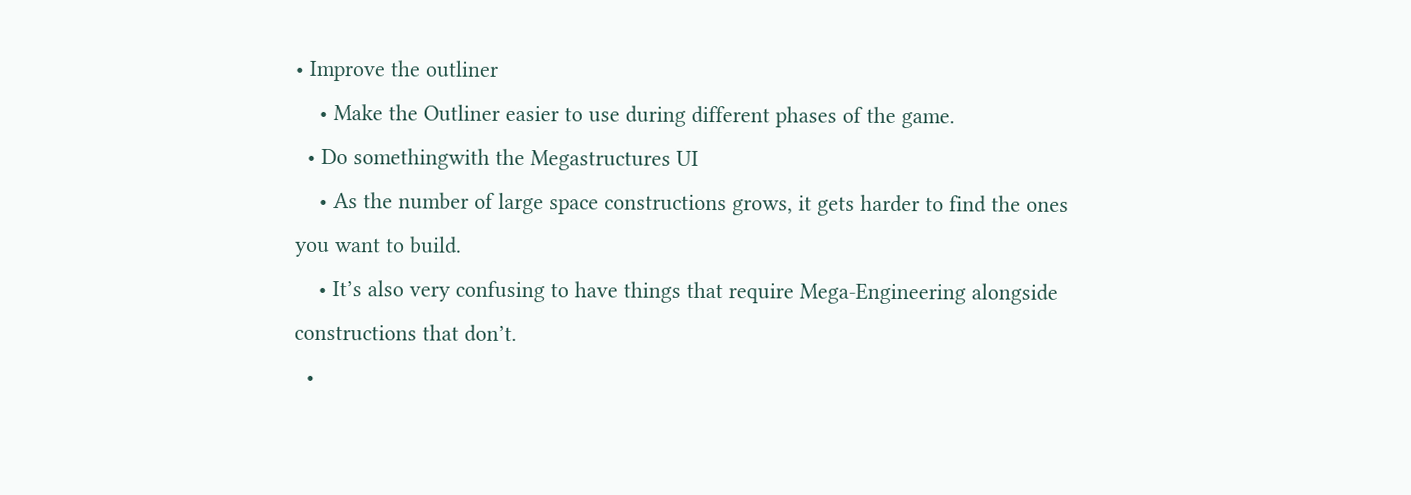• Improve the outliner
    • Make the Outliner easier to use during different phases of the game.
  • Do somethingwith the Megastructures UI
    • As the number of large space constructions grows, it gets harder to find the ones you want to build.
    • It’s also very confusing to have things that require Mega-Engineering alongside constructions that don’t.
  •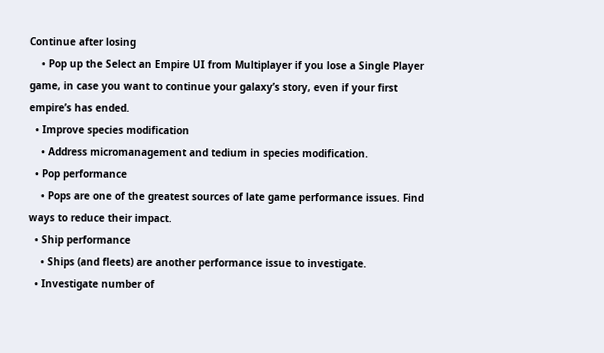Continue after losing
    • Pop up the Select an Empire UI from Multiplayer if you lose a Single Player game, in case you want to continue your galaxy’s story, even if your first empire’s has ended.
  • Improve species modification
    • Address micromanagement and tedium in species modification.
  • Pop performance
    • Pops are one of the greatest sources of late game performance issues. Find ways to reduce their impact.
  • Ship performance
    • Ships (and fleets) are another performance issue to investigate.
  • Investigate number of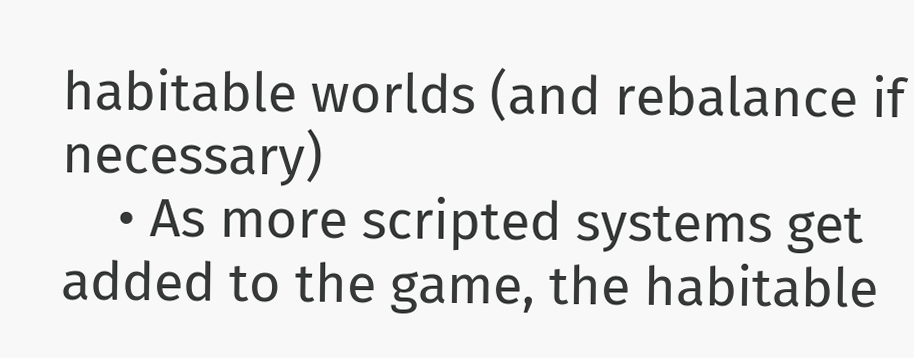habitable worlds (and rebalance if necessary)
    • As more scripted systems get added to the game, the habitable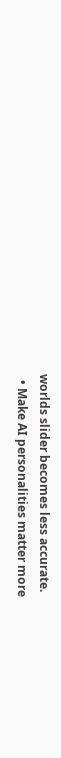worlds slider becomes less accurate.
  • Make AI personalities matter more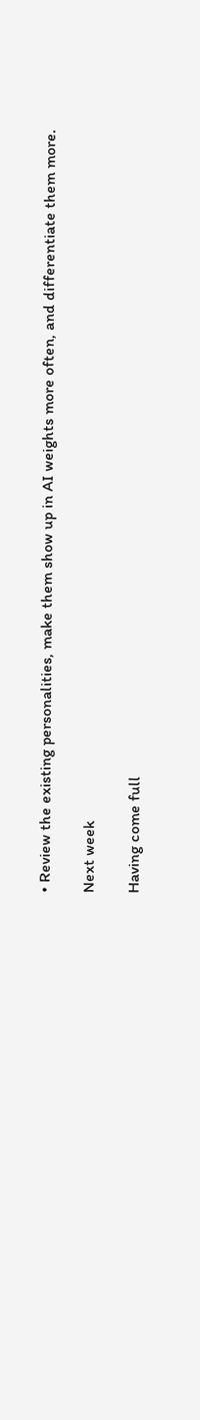• Review the existing personalities, make them show up in AI weights more often, and differentiate them more.

Next week

Having come full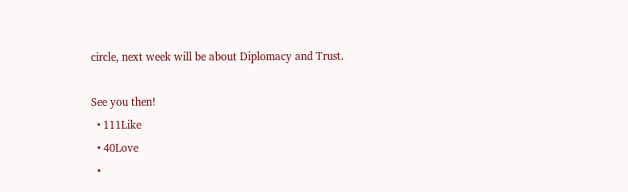circle, next week will be about Diplomacy and Trust.

See you then!
  • 111Like
  • 40Love
  •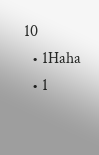10
  • 1Haha
  • 1